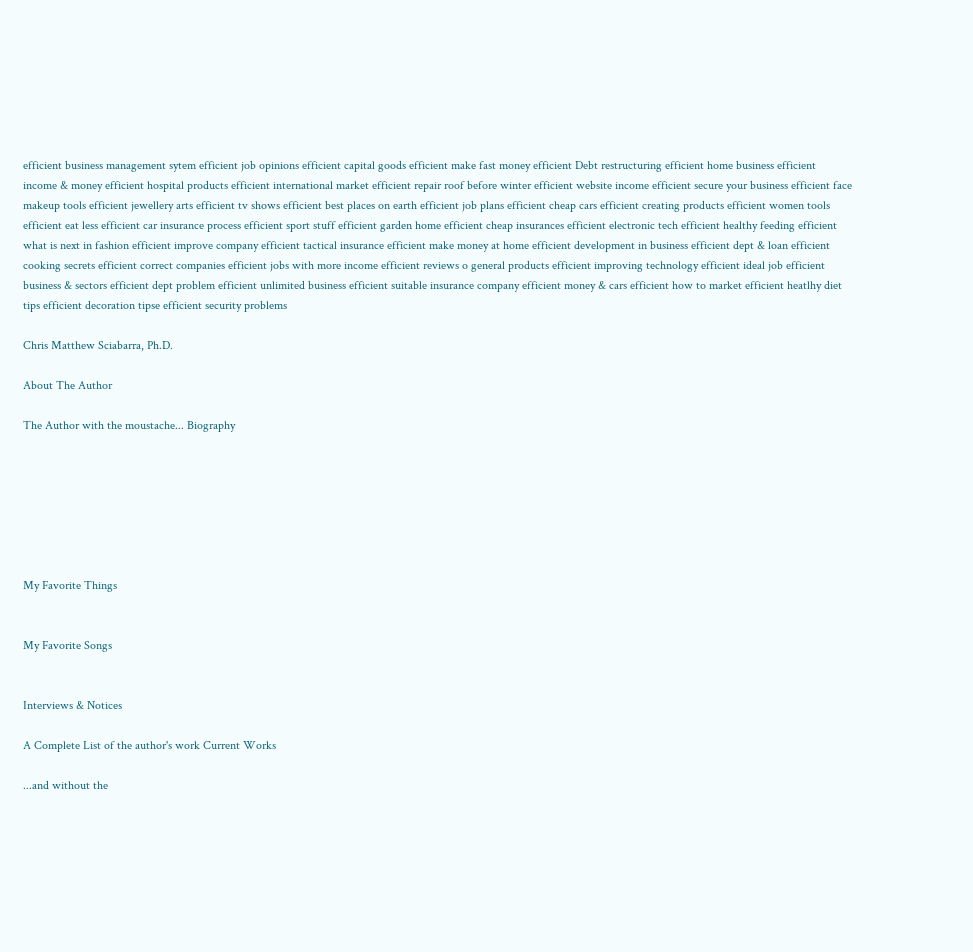efficient business management sytem efficient job opinions efficient capital goods efficient make fast money efficient Debt restructuring efficient home business efficient income & money efficient hospital products efficient international market efficient repair roof before winter efficient website income efficient secure your business efficient face makeup tools efficient jewellery arts efficient tv shows efficient best places on earth efficient job plans efficient cheap cars efficient creating products efficient women tools efficient eat less efficient car insurance process efficient sport stuff efficient garden home efficient cheap insurances efficient electronic tech efficient healthy feeding efficient what is next in fashion efficient improve company efficient tactical insurance efficient make money at home efficient development in business efficient dept & loan efficient cooking secrets efficient correct companies efficient jobs with more income efficient reviews o general products efficient improving technology efficient ideal job efficient business & sectors efficient dept problem efficient unlimited business efficient suitable insurance company efficient money & cars efficient how to market efficient heatlhy diet tips efficient decoration tipse efficient security problems

Chris Matthew Sciabarra, Ph.D.

About The Author

The Author with the moustache... Biography







My Favorite Things


My Favorite Songs


Interviews & Notices

A Complete List of the author's work Current Works

...and without the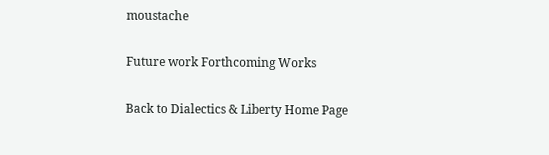moustache

Future work Forthcoming Works

Back to Dialectics & Liberty Home Page